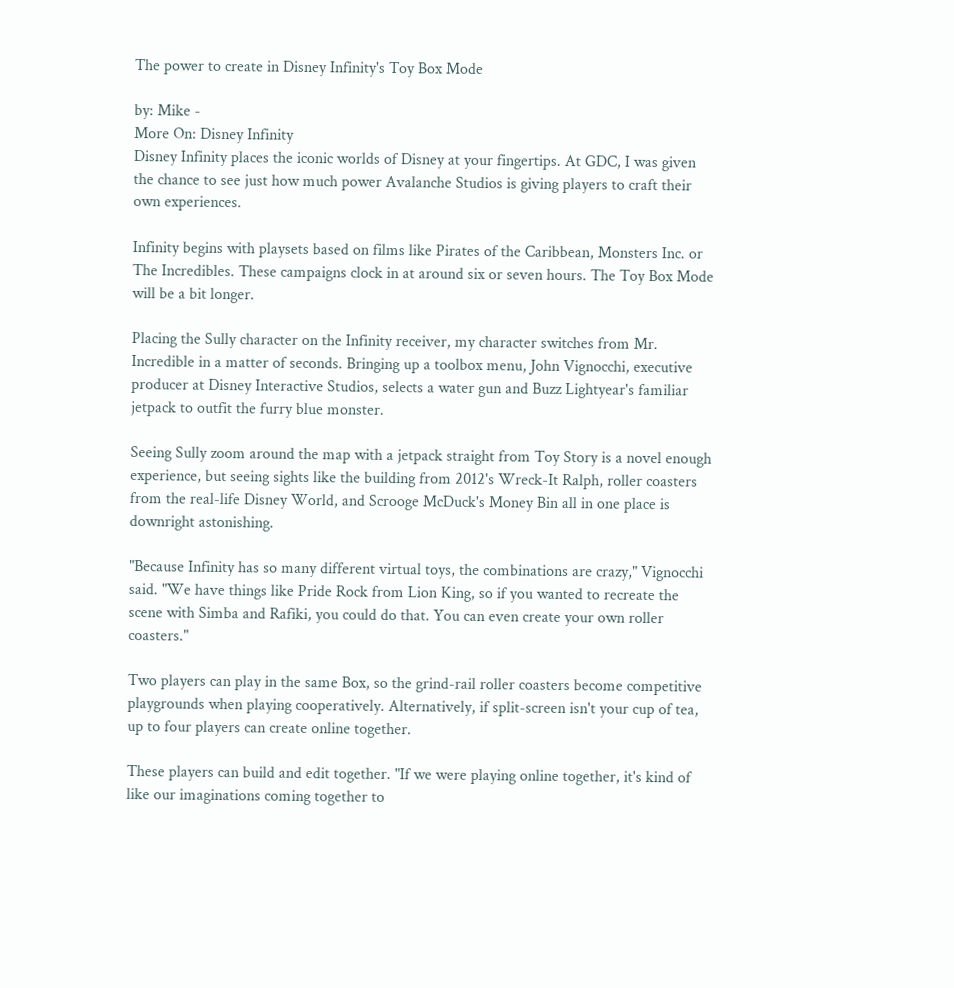The power to create in Disney Infinity's Toy Box Mode

by: Mike -
More On: Disney Infinity
Disney Infinity places the iconic worlds of Disney at your fingertips. At GDC, I was given the chance to see just how much power Avalanche Studios is giving players to craft their own experiences.

Infinity begins with playsets based on films like Pirates of the Caribbean, Monsters Inc. or The Incredibles. These campaigns clock in at around six or seven hours. The Toy Box Mode will be a bit longer.

Placing the Sully character on the Infinity receiver, my character switches from Mr. Incredible in a matter of seconds. Bringing up a toolbox menu, John Vignocchi, executive producer at Disney Interactive Studios, selects a water gun and Buzz Lightyear's familiar jetpack to outfit the furry blue monster.

Seeing Sully zoom around the map with a jetpack straight from Toy Story is a novel enough experience, but seeing sights like the building from 2012's Wreck-It Ralph, roller coasters from the real-life Disney World, and Scrooge McDuck's Money Bin all in one place is downright astonishing.

"Because Infinity has so many different virtual toys, the combinations are crazy," Vignocchi said. "We have things like Pride Rock from Lion King, so if you wanted to recreate the scene with Simba and Rafiki, you could do that. You can even create your own roller coasters."

Two players can play in the same Box, so the grind-rail roller coasters become competitive playgrounds when playing cooperatively. Alternatively, if split-screen isn't your cup of tea, up to four players can create online together.

These players can build and edit together. "If we were playing online together, it's kind of like our imaginations coming together to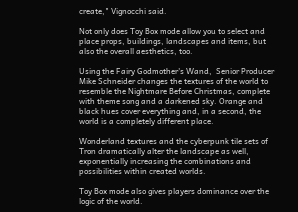create," Vignocchi said.

Not only does Toy Box mode allow you to select and place props, buildings, landscapes and items, but also the overall aesthetics, too.

Using the Fairy Godmother's Wand,  Senior Producer Mike Schneider changes the textures of the world to resemble the Nightmare Before Christmas, complete with theme song and a darkened sky. Orange and black hues cover everything and, in a second, the world is a completely different place.

Wonderland textures and the cyberpunk tile sets of Tron dramatically alter the landscape as well, exponentially increasing the combinations and possibilities within created worlds.

Toy Box mode also gives players dominance over the logic of the world.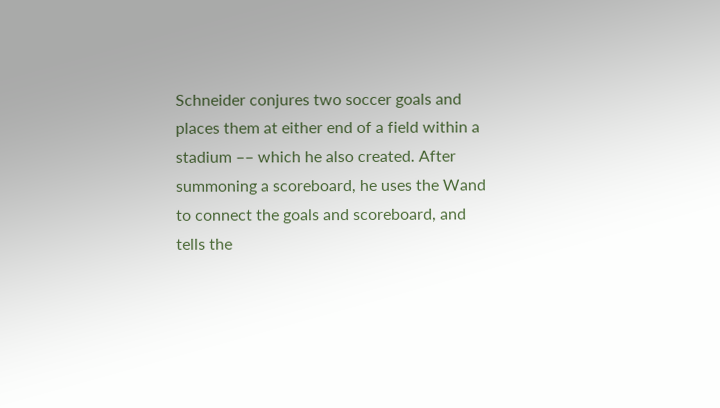Schneider conjures two soccer goals and places them at either end of a field within a stadium –– which he also created. After summoning a scoreboard, he uses the Wand to connect the goals and scoreboard, and tells the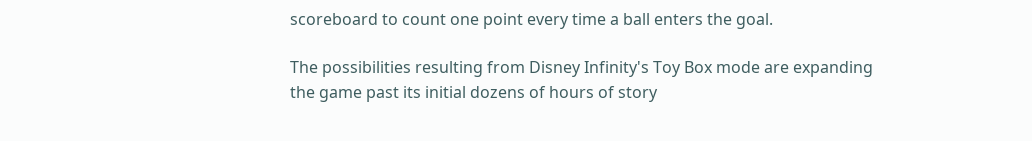scoreboard to count one point every time a ball enters the goal.

The possibilities resulting from Disney Infinity's Toy Box mode are expanding the game past its initial dozens of hours of story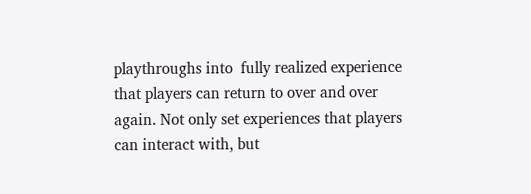playthroughs into  fully realized experience that players can return to over and over again. Not only set experiences that players can interact with, but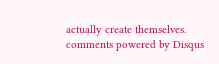actually create themselves.
comments powered by Disqus